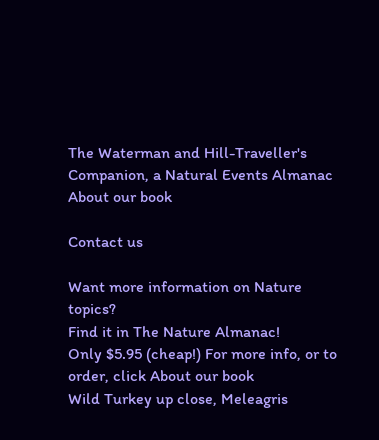The Waterman and Hill-Traveller's Companion, a Natural Events Almanac
About our book

Contact us

Want more information on Nature topics?
Find it in The Nature Almanac!
Only $5.95 (cheap!) For more info, or to order, click About our book
Wild Turkey up close, Meleagris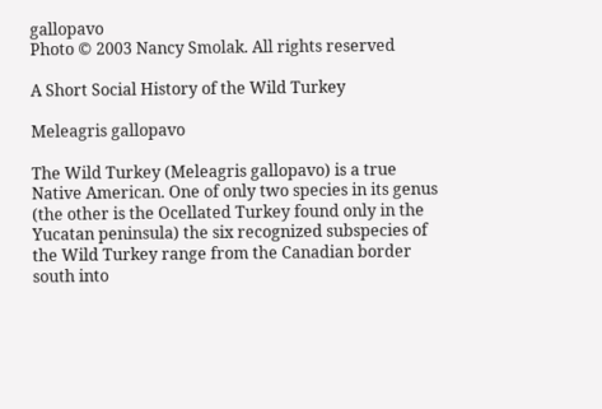gallopavo
Photo © 2003 Nancy Smolak. All rights reserved

A Short Social History of the Wild Turkey

Meleagris gallopavo

The Wild Turkey (Meleagris gallopavo) is a true Native American. One of only two species in its genus (the other is the Ocellated Turkey found only in the Yucatan peninsula) the six recognized subspecies of the Wild Turkey range from the Canadian border south into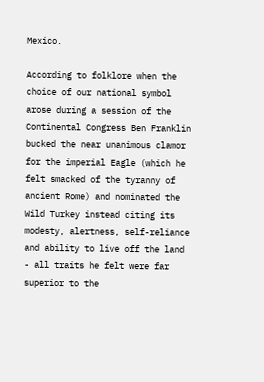Mexico.

According to folklore when the choice of our national symbol arose during a session of the Continental Congress Ben Franklin bucked the near unanimous clamor for the imperial Eagle (which he felt smacked of the tyranny of ancient Rome) and nominated the Wild Turkey instead citing its modesty, alertness, self-reliance and ability to live off the land - all traits he felt were far superior to the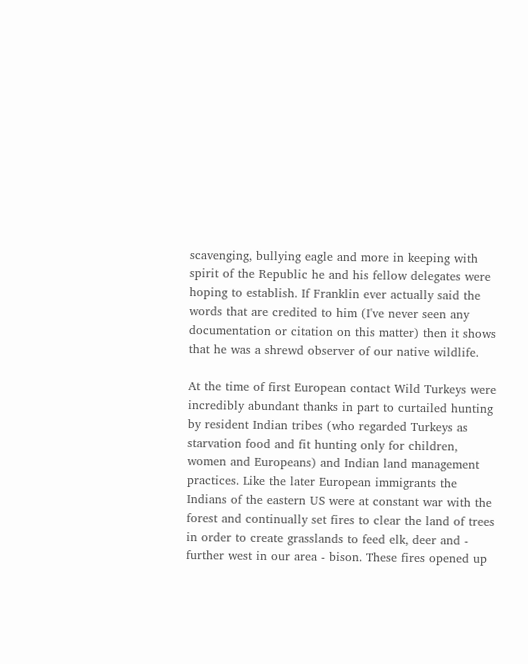scavenging, bullying eagle and more in keeping with spirit of the Republic he and his fellow delegates were hoping to establish. If Franklin ever actually said the words that are credited to him (I've never seen any documentation or citation on this matter) then it shows that he was a shrewd observer of our native wildlife.

At the time of first European contact Wild Turkeys were incredibly abundant thanks in part to curtailed hunting by resident Indian tribes (who regarded Turkeys as starvation food and fit hunting only for children, women and Europeans) and Indian land management practices. Like the later European immigrants the Indians of the eastern US were at constant war with the forest and continually set fires to clear the land of trees in order to create grasslands to feed elk, deer and - further west in our area - bison. These fires opened up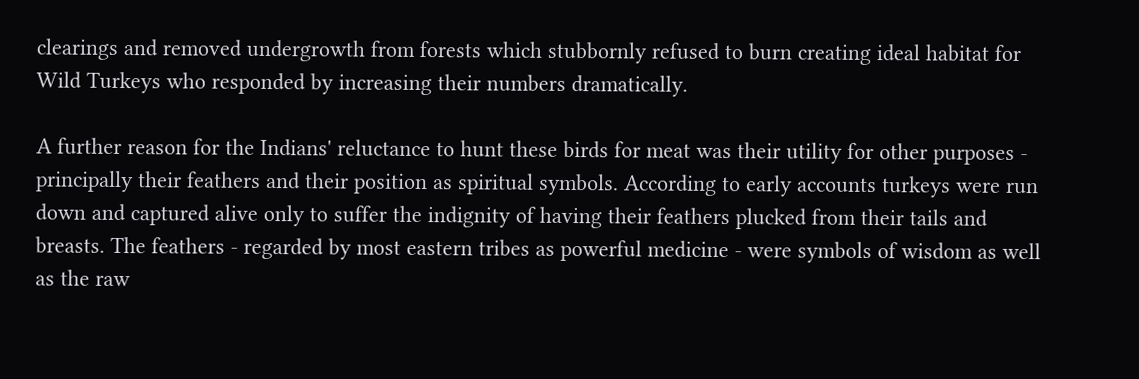clearings and removed undergrowth from forests which stubbornly refused to burn creating ideal habitat for Wild Turkeys who responded by increasing their numbers dramatically.

A further reason for the Indians' reluctance to hunt these birds for meat was their utility for other purposes - principally their feathers and their position as spiritual symbols. According to early accounts turkeys were run down and captured alive only to suffer the indignity of having their feathers plucked from their tails and breasts. The feathers - regarded by most eastern tribes as powerful medicine - were symbols of wisdom as well as the raw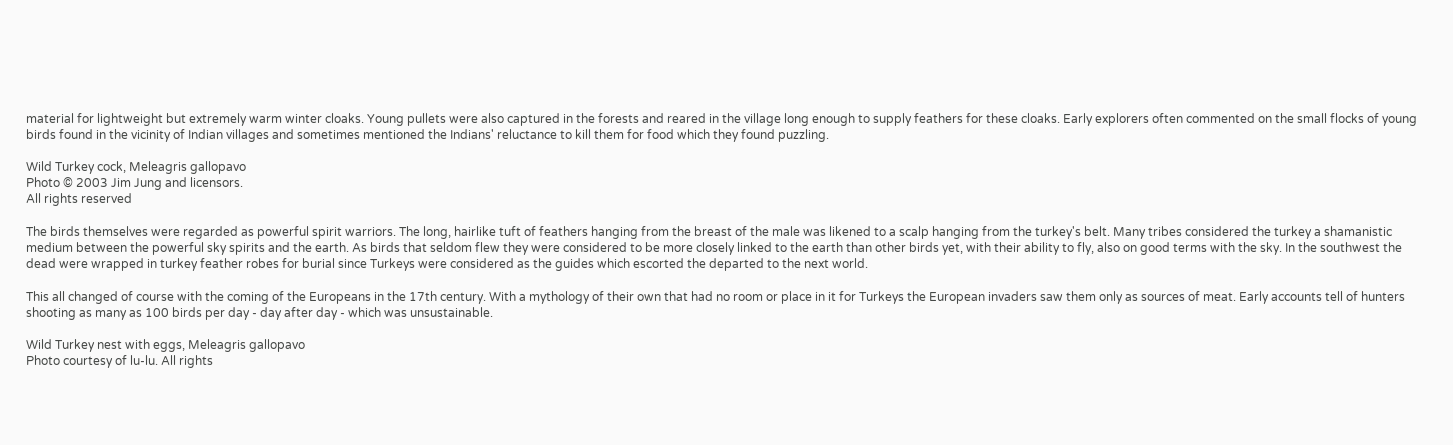material for lightweight but extremely warm winter cloaks. Young pullets were also captured in the forests and reared in the village long enough to supply feathers for these cloaks. Early explorers often commented on the small flocks of young birds found in the vicinity of Indian villages and sometimes mentioned the Indians' reluctance to kill them for food which they found puzzling.

Wild Turkey cock, Meleagris gallopavo
Photo © 2003 Jim Jung and licensors.
All rights reserved

The birds themselves were regarded as powerful spirit warriors. The long, hairlike tuft of feathers hanging from the breast of the male was likened to a scalp hanging from the turkey's belt. Many tribes considered the turkey a shamanistic medium between the powerful sky spirits and the earth. As birds that seldom flew they were considered to be more closely linked to the earth than other birds yet, with their ability to fly, also on good terms with the sky. In the southwest the dead were wrapped in turkey feather robes for burial since Turkeys were considered as the guides which escorted the departed to the next world.

This all changed of course with the coming of the Europeans in the 17th century. With a mythology of their own that had no room or place in it for Turkeys the European invaders saw them only as sources of meat. Early accounts tell of hunters shooting as many as 100 birds per day - day after day - which was unsustainable.

Wild Turkey nest with eggs, Meleagris gallopavo
Photo courtesy of lu-lu. All rights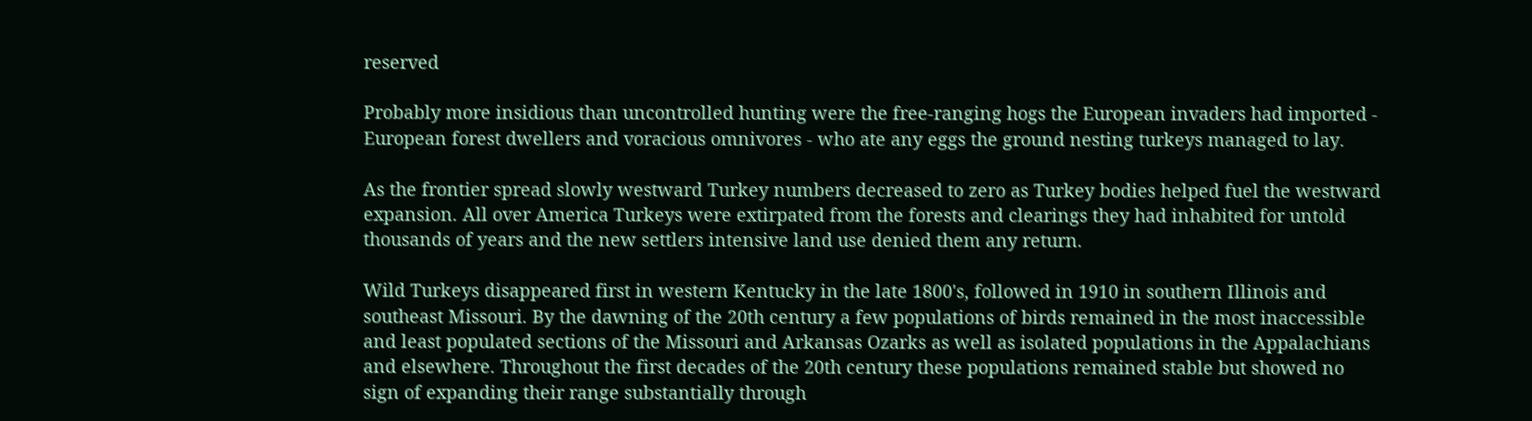reserved

Probably more insidious than uncontrolled hunting were the free-ranging hogs the European invaders had imported - European forest dwellers and voracious omnivores - who ate any eggs the ground nesting turkeys managed to lay.

As the frontier spread slowly westward Turkey numbers decreased to zero as Turkey bodies helped fuel the westward expansion. All over America Turkeys were extirpated from the forests and clearings they had inhabited for untold thousands of years and the new settlers intensive land use denied them any return.

Wild Turkeys disappeared first in western Kentucky in the late 1800's, followed in 1910 in southern Illinois and southeast Missouri. By the dawning of the 20th century a few populations of birds remained in the most inaccessible and least populated sections of the Missouri and Arkansas Ozarks as well as isolated populations in the Appalachians and elsewhere. Throughout the first decades of the 20th century these populations remained stable but showed no sign of expanding their range substantially through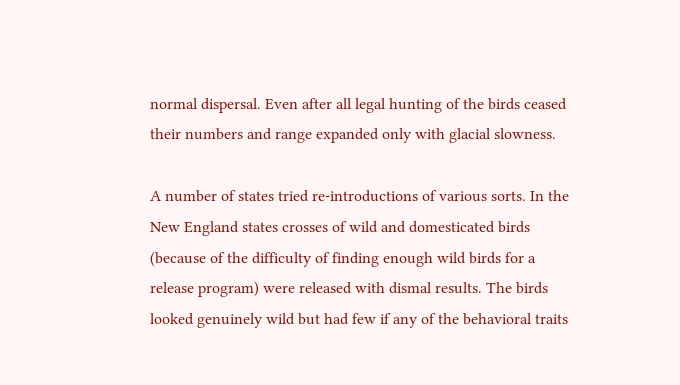normal dispersal. Even after all legal hunting of the birds ceased their numbers and range expanded only with glacial slowness.

A number of states tried re-introductions of various sorts. In the New England states crosses of wild and domesticated birds (because of the difficulty of finding enough wild birds for a release program) were released with dismal results. The birds looked genuinely wild but had few if any of the behavioral traits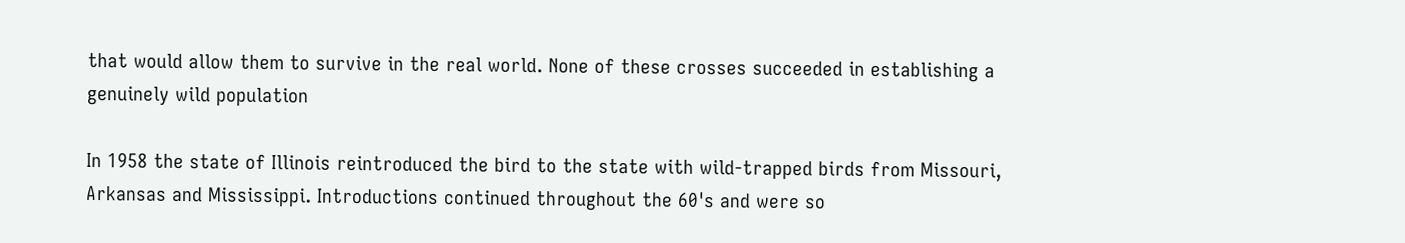that would allow them to survive in the real world. None of these crosses succeeded in establishing a genuinely wild population

In 1958 the state of Illinois reintroduced the bird to the state with wild-trapped birds from Missouri, Arkansas and Mississippi. Introductions continued throughout the 60's and were so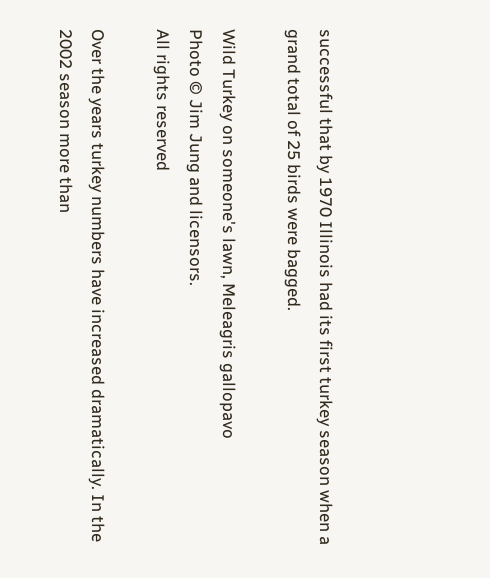successful that by 1970 Illinois had its first turkey season when a grand total of 25 birds were bagged.

Wild Turkey on someone's lawn, Meleagris gallopavo
Photo © Jim Jung and licensors.
All rights reserved

Over the years turkey numbers have increased dramatically. In the 2002 season more than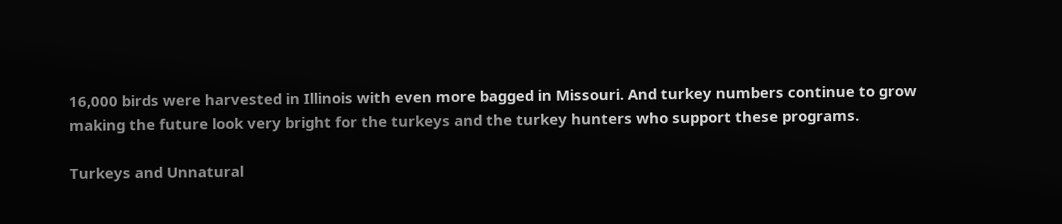16,000 birds were harvested in Illinois with even more bagged in Missouri. And turkey numbers continue to grow making the future look very bright for the turkeys and the turkey hunters who support these programs.

Turkeys and Unnatural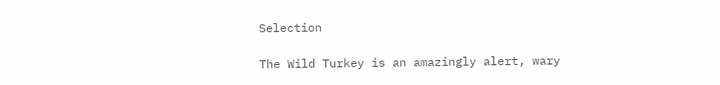Selection

The Wild Turkey is an amazingly alert, wary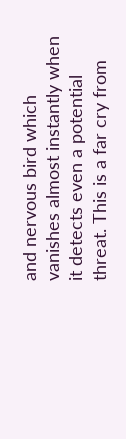and nervous bird which vanishes almost instantly when it detects even a potential threat. This is a far cry from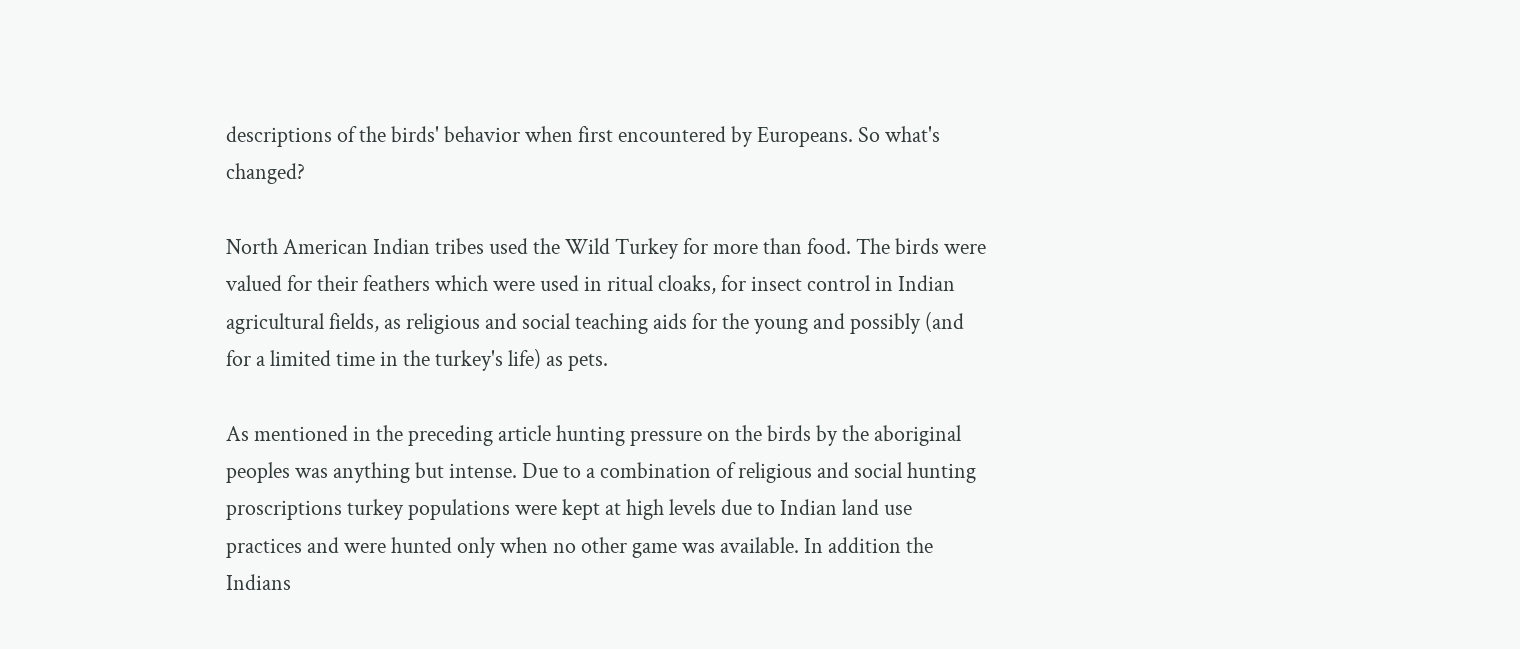descriptions of the birds' behavior when first encountered by Europeans. So what's changed?

North American Indian tribes used the Wild Turkey for more than food. The birds were valued for their feathers which were used in ritual cloaks, for insect control in Indian agricultural fields, as religious and social teaching aids for the young and possibly (and for a limited time in the turkey's life) as pets.

As mentioned in the preceding article hunting pressure on the birds by the aboriginal peoples was anything but intense. Due to a combination of religious and social hunting proscriptions turkey populations were kept at high levels due to Indian land use practices and were hunted only when no other game was available. In addition the Indians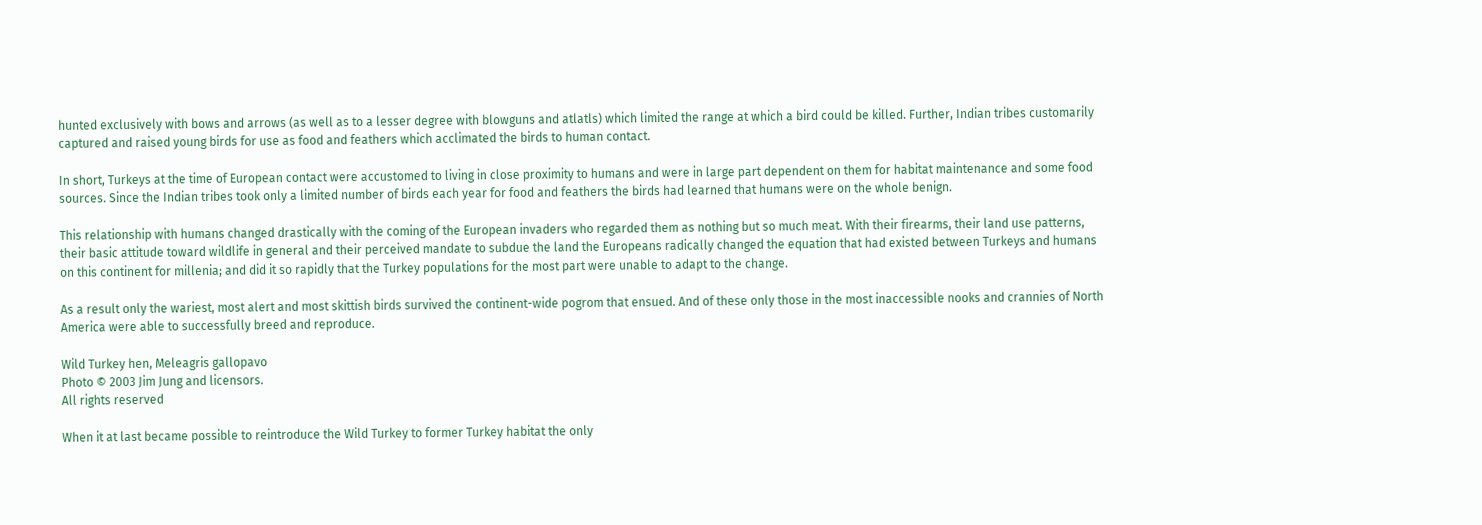hunted exclusively with bows and arrows (as well as to a lesser degree with blowguns and atlatls) which limited the range at which a bird could be killed. Further, Indian tribes customarily captured and raised young birds for use as food and feathers which acclimated the birds to human contact.

In short, Turkeys at the time of European contact were accustomed to living in close proximity to humans and were in large part dependent on them for habitat maintenance and some food sources. Since the Indian tribes took only a limited number of birds each year for food and feathers the birds had learned that humans were on the whole benign.

This relationship with humans changed drastically with the coming of the European invaders who regarded them as nothing but so much meat. With their firearms, their land use patterns, their basic attitude toward wildlife in general and their perceived mandate to subdue the land the Europeans radically changed the equation that had existed between Turkeys and humans on this continent for millenia; and did it so rapidly that the Turkey populations for the most part were unable to adapt to the change.

As a result only the wariest, most alert and most skittish birds survived the continent-wide pogrom that ensued. And of these only those in the most inaccessible nooks and crannies of North America were able to successfully breed and reproduce.

Wild Turkey hen, Meleagris gallopavo
Photo © 2003 Jim Jung and licensors.
All rights reserved

When it at last became possible to reintroduce the Wild Turkey to former Turkey habitat the only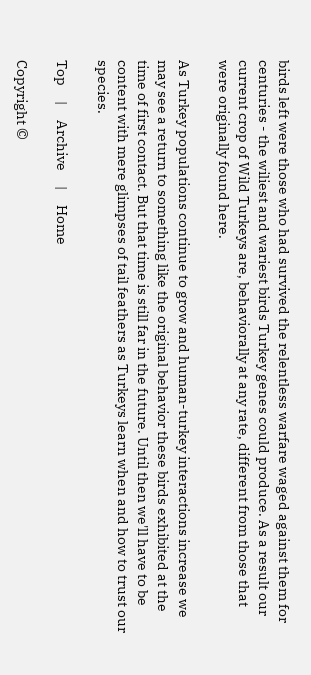birds left were those who had survived the relentless warfare waged against them for centuries - the wiliest and wariest birds Turkey genes could produce. As a result our current crop of Wild Turkeys are, behaviorally at any rate, different from those that were originally found here.

As Turkey populations continue to grow and human-turkey interactions increase we may see a return to something like the original behavior these birds exhibited at the time of first contact. But that time is still far in the future. Until then we'll have to be content with mere glimpses of tail feathers as Turkeys learn when and how to trust our species.

Top     |     Archive     |     Home

Copyright ©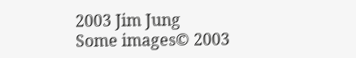2003 Jim Jung
Some images© 2003